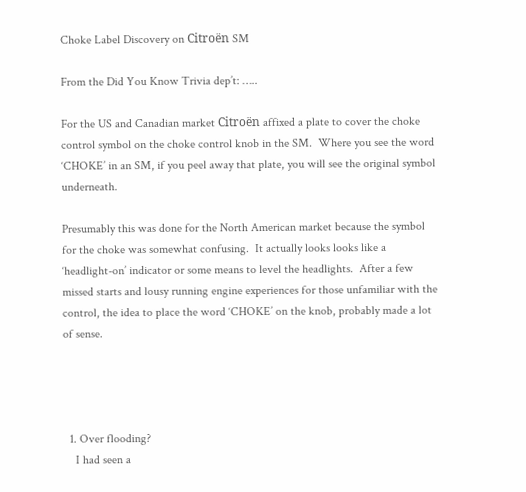Choke Label Discovery on Citroën SM

From the Did You Know Trivia dep’t: …..

For the US and Canadian market Citroën affixed a plate to cover the choke control symbol on the choke control knob in the SM.  Where you see the word ‘CHOKE’ in an SM, if you peel away that plate, you will see the original symbol underneath.

Presumably this was done for the North American market because the symbol for the choke was somewhat confusing.  It actually looks looks like a ‘headlight-on’ indicator or some means to level the headlights.  After a few missed starts and lousy running engine experiences for those unfamiliar with the control, the idea to place the word ‘CHOKE’ on the knob, probably made a lot of sense.




  1. Over flooding?
    I had seen a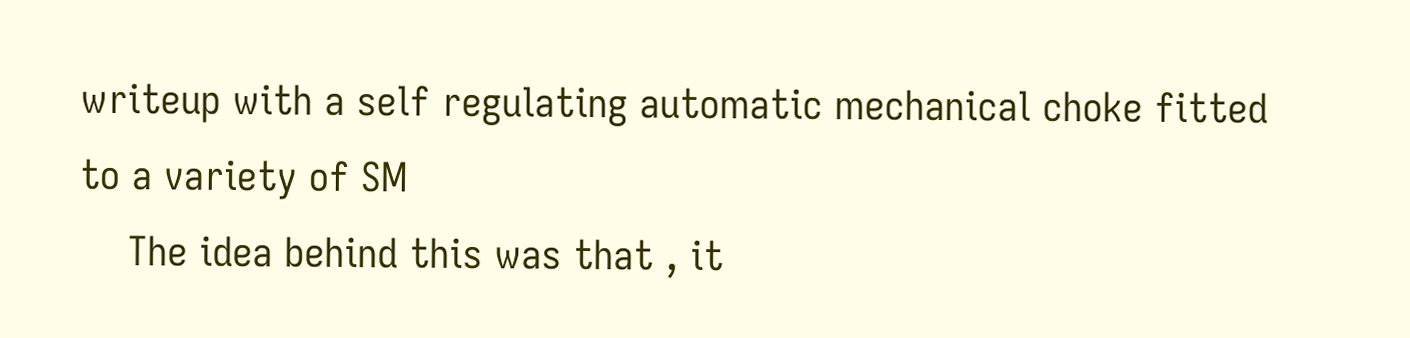writeup with a self regulating automatic mechanical choke fitted to a variety of SM
    The idea behind this was that , it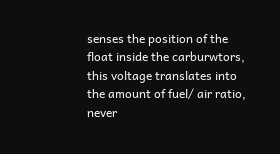senses the position of the float inside the carburwtors, this voltage translates into the amount of fuel/ air ratio, never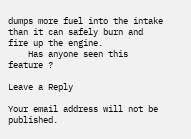dumps more fuel into the intake than it can safely burn and fire up the engine.
    Has anyone seen this feature ?

Leave a Reply

Your email address will not be published.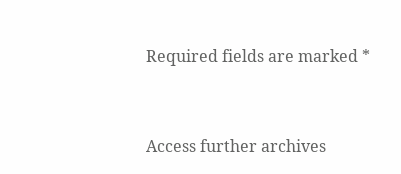Required fields are marked *


Access further archives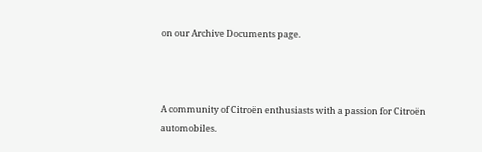on our Archive Documents page.



A community of Citroën enthusiasts with a passion for Citroën automobiles.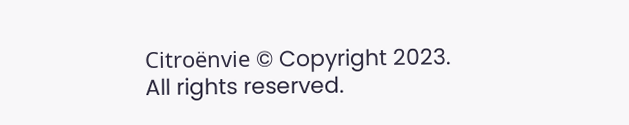Citroënvie © Copyright 2023. All rights reserved.